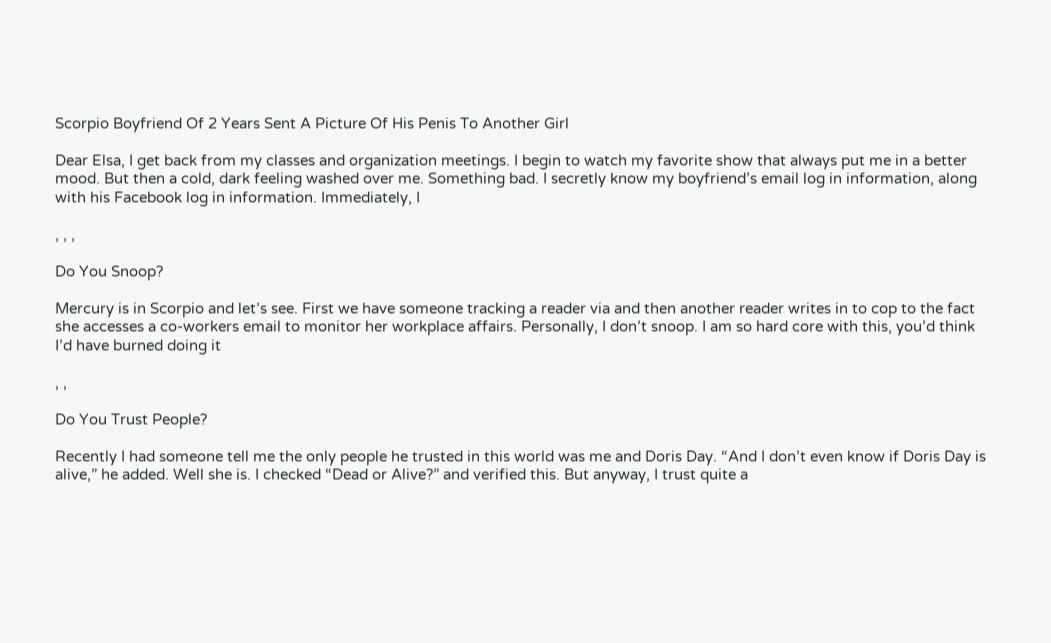Scorpio Boyfriend Of 2 Years Sent A Picture Of His Penis To Another Girl

Dear Elsa, I get back from my classes and organization meetings. I begin to watch my favorite show that always put me in a better mood. But then a cold, dark feeling washed over me. Something bad. I secretly know my boyfriend’s email log in information, along with his Facebook log in information. Immediately, I

, , ,

Do You Snoop?

Mercury is in Scorpio and let’s see. First we have someone tracking a reader via and then another reader writes in to cop to the fact she accesses a co-workers email to monitor her workplace affairs. Personally, I don’t snoop. I am so hard core with this, you’d think I’d have burned doing it

, ,

Do You Trust People?

Recently I had someone tell me the only people he trusted in this world was me and Doris Day. “And I don’t even know if Doris Day is alive,” he added. Well she is. I checked “Dead or Alive?” and verified this. But anyway, I trust quite a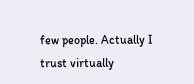few people. Actually I trust virtually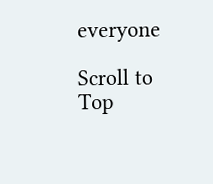everyone

Scroll to Top